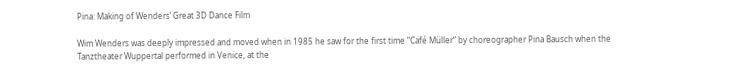Pina: Making of Wenders’ Great 3D Dance Film

Wim Wenders was deeply impressed and moved when in 1985 he saw for the first time “Café Müller“ by choreographer Pina Bausch when the Tanztheater Wuppertal performed in Venice, at the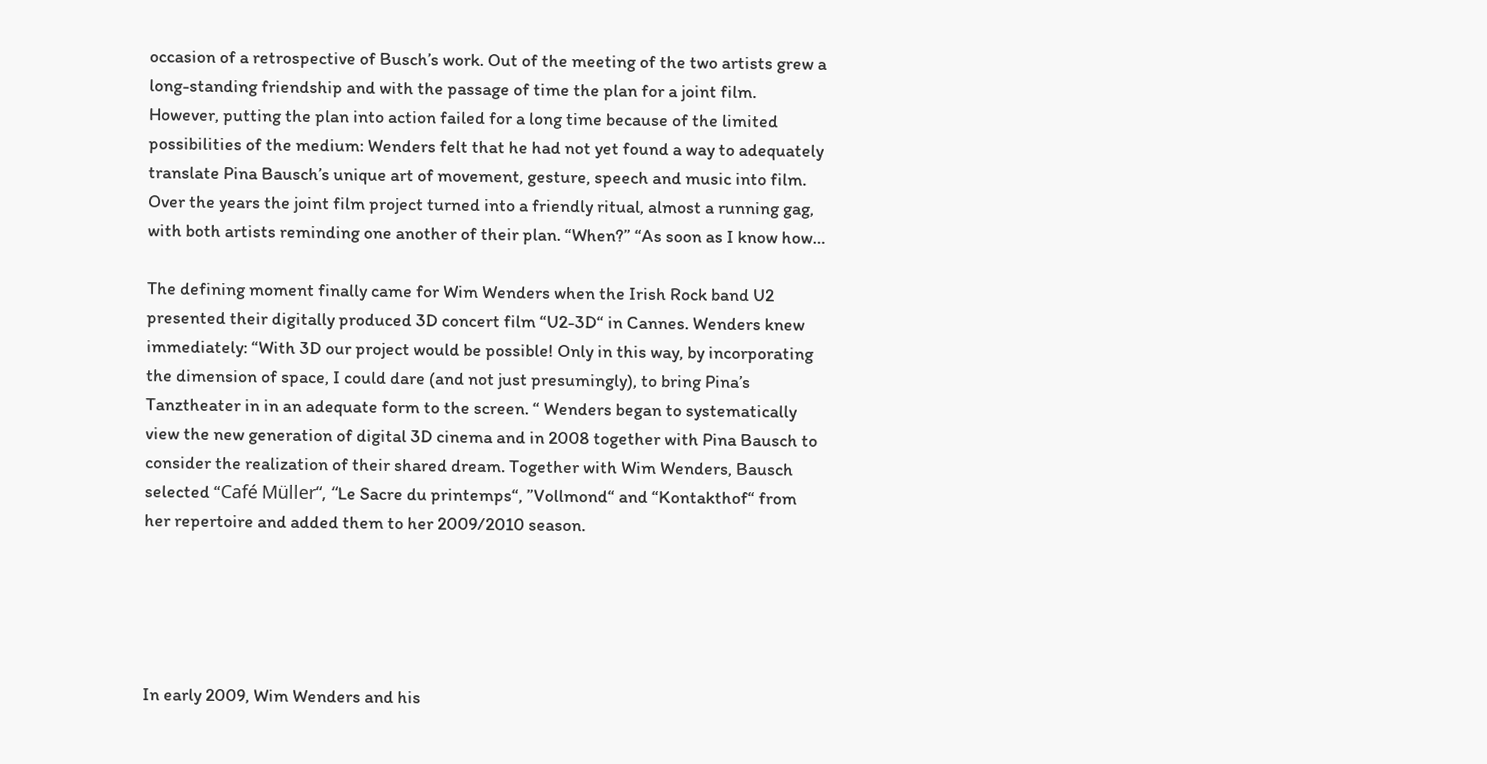occasion of a retrospective of Busch’s work. Out of the meeting of the two artists grew a long-standing friendship and with the passage of time the plan for a joint film. However, putting the plan into action failed for a long time because of the limited possibilities of the medium: Wenders felt that he had not yet found a way to adequately translate Pina Bausch’s unique art of movement, gesture, speech and music into film. Over the years the joint film project turned into a friendly ritual, almost a running gag, with both artists reminding one another of their plan. “When?” “As soon as I know how…

The defining moment finally came for Wim Wenders when the Irish Rock band U2 presented their digitally produced 3D concert film “U2-3D“ in Cannes. Wenders knew immediately: “With 3D our project would be possible! Only in this way, by incorporating the dimension of space, I could dare (and not just presumingly), to bring Pina’s Tanztheater in in an adequate form to the screen. “ Wenders began to systematically view the new generation of digital 3D cinema and in 2008 together with Pina Bausch to consider the realization of their shared dream. Together with Wim Wenders, Bausch selected “Café Müller“, “Le Sacre du printemps“, ”Vollmond“ and “Kontakthof“ from her repertoire and added them to her 2009/2010 season.





In early 2009, Wim Wenders and his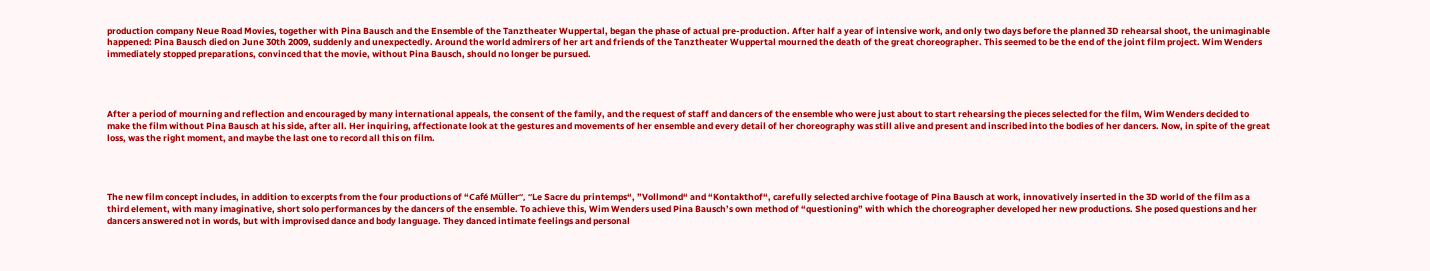production company Neue Road Movies, together with Pina Bausch and the Ensemble of the Tanztheater Wuppertal, began the phase of actual pre-production. After half a year of intensive work, and only two days before the planned 3D rehearsal shoot, the unimaginable happened: Pina Bausch died on June 30th 2009, suddenly and unexpectedly. Around the world admirers of her art and friends of the Tanztheater Wuppertal mourned the death of the great choreographer. This seemed to be the end of the joint film project. Wim Wenders immediately stopped preparations, convinced that the movie, without Pina Bausch, should no longer be pursued.




After a period of mourning and reflection and encouraged by many international appeals, the consent of the family, and the request of staff and dancers of the ensemble who were just about to start rehearsing the pieces selected for the film, Wim Wenders decided to make the film without Pina Bausch at his side, after all. Her inquiring, affectionate look at the gestures and movements of her ensemble and every detail of her choreography was still alive and present and inscribed into the bodies of her dancers. Now, in spite of the great loss, was the right moment, and maybe the last one to record all this on film.




The new film concept includes, in addition to excerpts from the four productions of “Café Müller“, “Le Sacre du printemps“, ”Vollmond“ and “Kontakthof“, carefully selected archive footage of Pina Bausch at work, innovatively inserted in the 3D world of the film as a third element, with many imaginative, short solo performances by the dancers of the ensemble. To achieve this, Wim Wenders used Pina Bausch’s own method of “questioning” with which the choreographer developed her new productions. She posed questions and her dancers answered not in words, but with improvised dance and body language. They danced intimate feelings and personal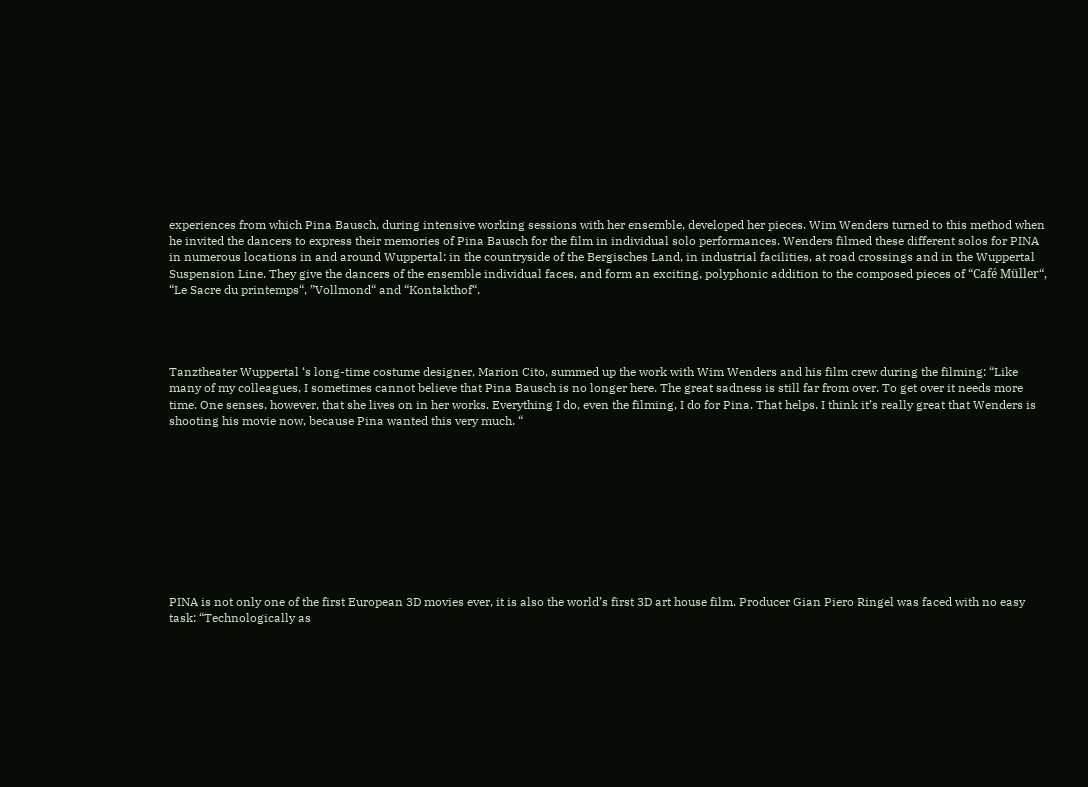experiences from which Pina Bausch, during intensive working sessions with her ensemble, developed her pieces. Wim Wenders turned to this method when he invited the dancers to express their memories of Pina Bausch for the film in individual solo performances. Wenders filmed these different solos for PINA in numerous locations in and around Wuppertal: in the countryside of the Bergisches Land, in industrial facilities, at road crossings and in the Wuppertal Suspension Line. They give the dancers of the ensemble individual faces, and form an exciting, polyphonic addition to the composed pieces of “Café Müller“, “Le Sacre du printemps“, ”Vollmond“ and “Kontakthof“.




Tanztheater Wuppertal ‘s long-time costume designer, Marion Cito, summed up the work with Wim Wenders and his film crew during the filming: “Like many of my colleagues, I sometimes cannot believe that Pina Bausch is no longer here. The great sadness is still far from over. To get over it needs more time. One senses, however, that she lives on in her works. Everything I do, even the filming, I do for Pina. That helps. I think it’s really great that Wenders is shooting his movie now, because Pina wanted this very much. “










PINA is not only one of the first European 3D movies ever, it is also the world’s first 3D art house film. Producer Gian Piero Ringel was faced with no easy task: “Technologically as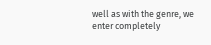well as with the genre, we enter completely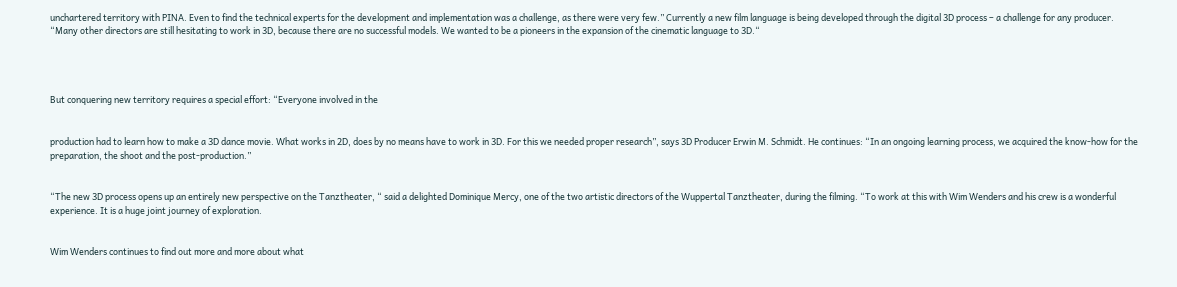unchartered territory with PINA. Even to find the technical experts for the development and implementation was a challenge, as there were very few.” Currently a new film language is being developed through the digital 3D process – a challenge for any producer. “Many other directors are still hesitating to work in 3D, because there are no successful models. We wanted to be a pioneers in the expansion of the cinematic language to 3D.“




But conquering new territory requires a special effort: “Everyone involved in the


production had to learn how to make a 3D dance movie. What works in 2D, does by no means have to work in 3D. For this we needed proper research”, says 3D Producer Erwin M. Schmidt. He continues: “In an ongoing learning process, we acquired the know-how for the preparation, the shoot and the post-production.”


“The new 3D process opens up an entirely new perspective on the Tanztheater, “ said a delighted Dominique Mercy, one of the two artistic directors of the Wuppertal Tanztheater, during the filming. “To work at this with Wim Wenders and his crew is a wonderful experience. It is a huge joint journey of exploration.


Wim Wenders continues to find out more and more about what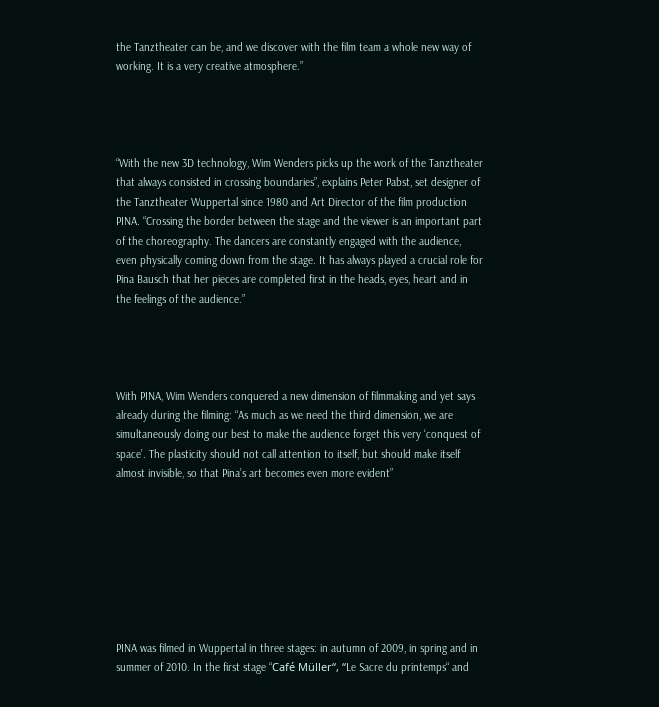the Tanztheater can be, and we discover with the film team a whole new way of working. It is a very creative atmosphere.”




“With the new 3D technology, Wim Wenders picks up the work of the Tanztheater that always consisted in crossing boundaries”, explains Peter Pabst, set designer of the Tanztheater Wuppertal since 1980 and Art Director of the film production PINA. “Crossing the border between the stage and the viewer is an important part of the choreography. The dancers are constantly engaged with the audience, even physically coming down from the stage. It has always played a crucial role for Pina Bausch that her pieces are completed first in the heads, eyes, heart and in the feelings of the audience.”




With PINA, Wim Wenders conquered a new dimension of filmmaking and yet says already during the filming: “As much as we need the third dimension, we are simultaneously doing our best to make the audience forget this very ‘conquest of space’. The plasticity should not call attention to itself, but should make itself almost invisible, so that Pina’s art becomes even more evident”








PINA was filmed in Wuppertal in three stages: in autumn of 2009, in spring and in summer of 2010. In the first stage “Café Müller“, “Le Sacre du printemps“ and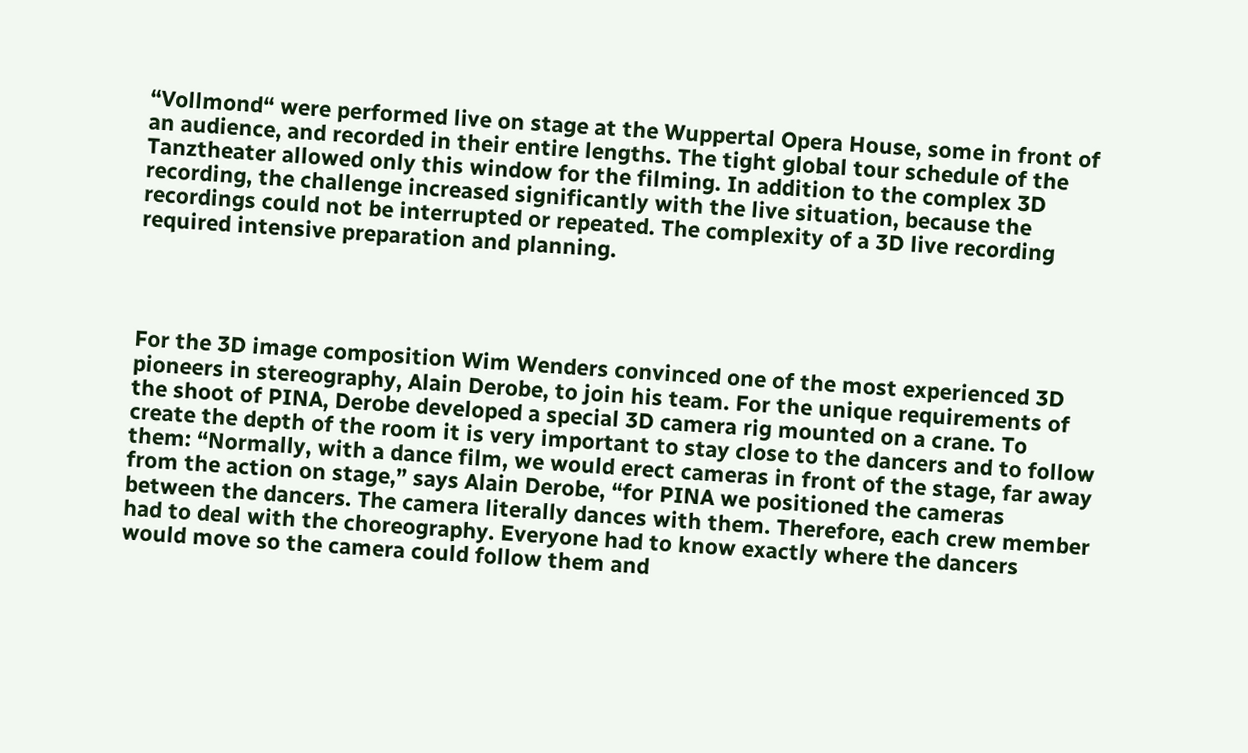“Vollmond“ were performed live on stage at the Wuppertal Opera House, some in front of an audience, and recorded in their entire lengths. The tight global tour schedule of the Tanztheater allowed only this window for the filming. In addition to the complex 3D recording, the challenge increased significantly with the live situation, because the recordings could not be interrupted or repeated. The complexity of a 3D live recording required intensive preparation and planning.




For the 3D image composition Wim Wenders convinced one of the most experienced 3D pioneers in stereography, Alain Derobe, to join his team. For the unique requirements of the shoot of PINA, Derobe developed a special 3D camera rig mounted on a crane. To create the depth of the room it is very important to stay close to the dancers and to follow them: “Normally, with a dance film, we would erect cameras in front of the stage, far away from the action on stage,” says Alain Derobe, “for PINA we positioned the cameras between the dancers. The camera literally dances with them. Therefore, each crew member had to deal with the choreography. Everyone had to know exactly where the dancers would move so the camera could follow them and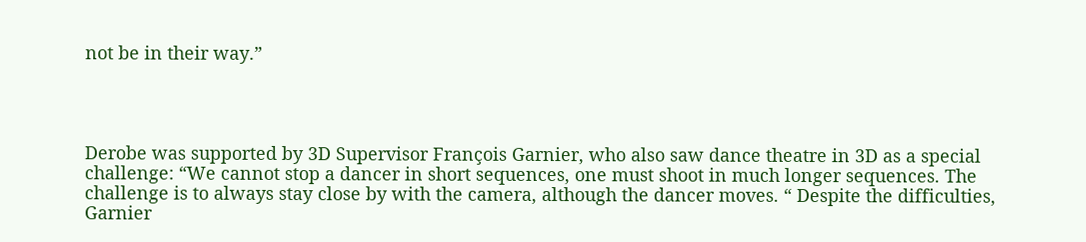not be in their way.”




Derobe was supported by 3D Supervisor François Garnier, who also saw dance theatre in 3D as a special challenge: “We cannot stop a dancer in short sequences, one must shoot in much longer sequences. The challenge is to always stay close by with the camera, although the dancer moves. “ Despite the difficulties, Garnier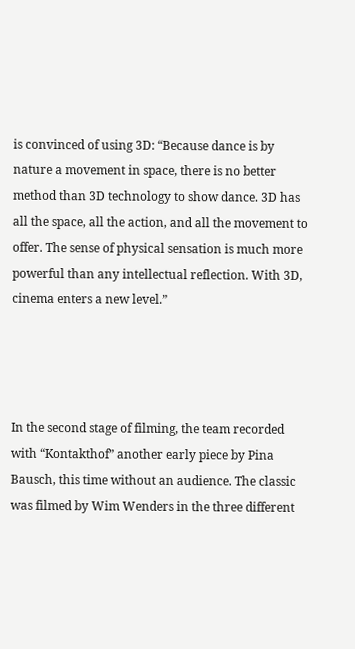is convinced of using 3D: “Because dance is by nature a movement in space, there is no better method than 3D technology to show dance. 3D has all the space, all the action, and all the movement to offer. The sense of physical sensation is much more powerful than any intellectual reflection. With 3D, cinema enters a new level.”




In the second stage of filming, the team recorded with “Kontakthof” another early piece by Pina Bausch, this time without an audience. The classic was filmed by Wim Wenders in the three different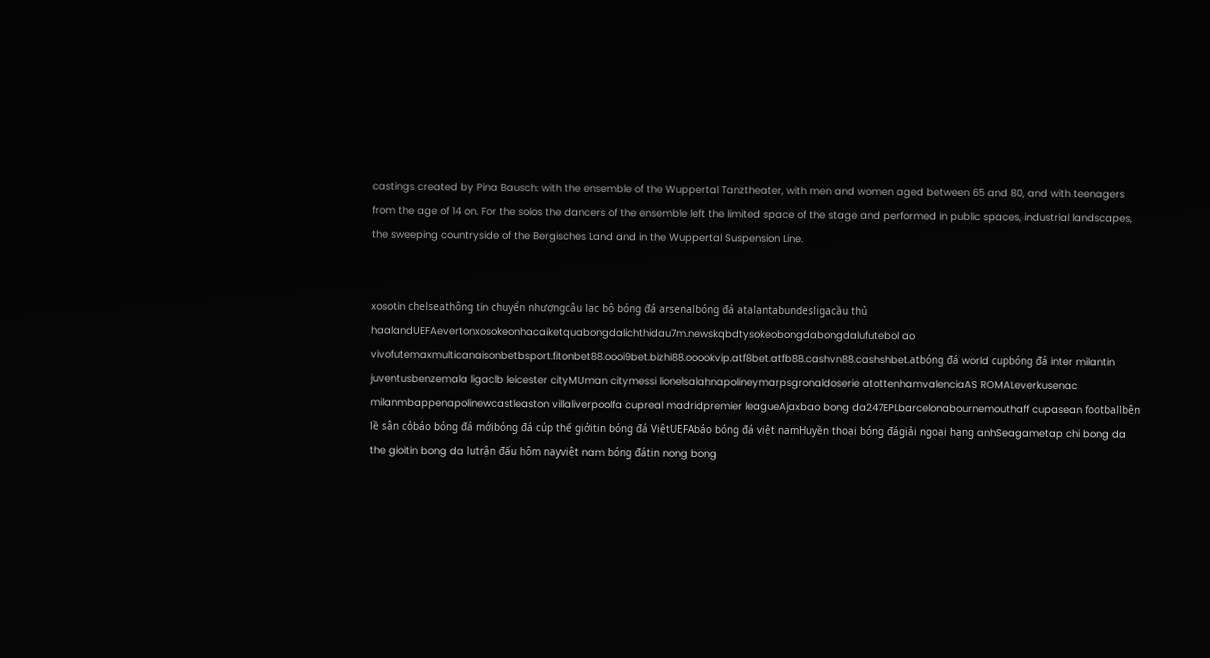castings created by Pina Bausch: with the ensemble of the Wuppertal Tanztheater, with men and women aged between 65 and 80, and with teenagers from the age of 14 on. For the solos the dancers of the ensemble left the limited space of the stage and performed in public spaces, industrial landscapes, the sweeping countryside of the Bergisches Land and in the Wuppertal Suspension Line.


xosotin chelseathông tin chuyển nhượngcâu lạc bộ bóng đá arsenalbóng đá atalantabundesligacầu thủ haalandUEFAevertonxosokeonhacaiketquabongdalichthidau7m.newskqbdtysokeobongdabongdalufutebol ao vivofutemaxmulticanaisonbetbsport.fitonbet88.oooi9bet.bizhi88.ooookvip.atf8bet.atfb88.cashvn88.cashshbet.atbóng đá world cupbóng đá inter milantin juventusbenzemala ligaclb leicester cityMUman citymessi lionelsalahnapolineymarpsgronaldoserie atottenhamvalenciaAS ROMALeverkusenac milanmbappenapolinewcastleaston villaliverpoolfa cupreal madridpremier leagueAjaxbao bong da247EPLbarcelonabournemouthaff cupasean footballbên lề sân cỏbáo bóng đá mớibóng đá cúp thế giớitin bóng đá ViệtUEFAbáo bóng đá việt namHuyền thoại bóng đágiải ngoại hạng anhSeagametap chi bong da the gioitin bong da lutrận đấu hôm nayviệt nam bóng đátin nong bong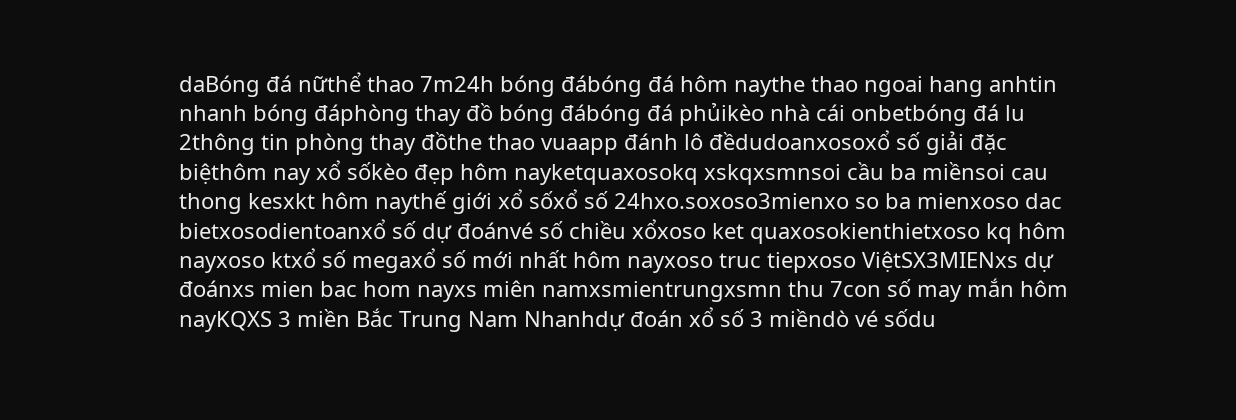daBóng đá nữthể thao 7m24h bóng đábóng đá hôm naythe thao ngoai hang anhtin nhanh bóng đáphòng thay đồ bóng đábóng đá phủikèo nhà cái onbetbóng đá lu 2thông tin phòng thay đồthe thao vuaapp đánh lô đềdudoanxosoxổ số giải đặc biệthôm nay xổ sốkèo đẹp hôm nayketquaxosokq xskqxsmnsoi cầu ba miềnsoi cau thong kesxkt hôm naythế giới xổ sốxổ số 24hxo.soxoso3mienxo so ba mienxoso dac bietxosodientoanxổ số dự đoánvé số chiều xổxoso ket quaxosokienthietxoso kq hôm nayxoso ktxổ số megaxổ số mới nhất hôm nayxoso truc tiepxoso ViệtSX3MIENxs dự đoánxs mien bac hom nayxs miên namxsmientrungxsmn thu 7con số may mắn hôm nayKQXS 3 miền Bắc Trung Nam Nhanhdự đoán xổ số 3 miềndò vé sốdu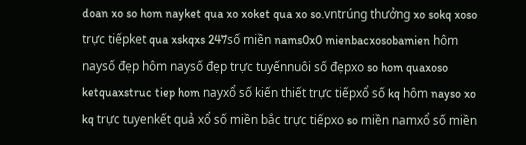doan xo so hom nayket qua xo xoket qua xo so.vntrúng thưởng xo sokq xoso trực tiếpket qua xskqxs 247số miền nams0x0 mienbacxosobamien hôm naysố đẹp hôm naysố đẹp trực tuyếnnuôi số đẹpxo so hom quaxoso ketquaxstruc tiep hom nayxổ số kiến thiết trực tiếpxổ số kq hôm nayso xo kq trực tuyenkết quả xổ số miền bắc trực tiếpxo so miền namxổ số miền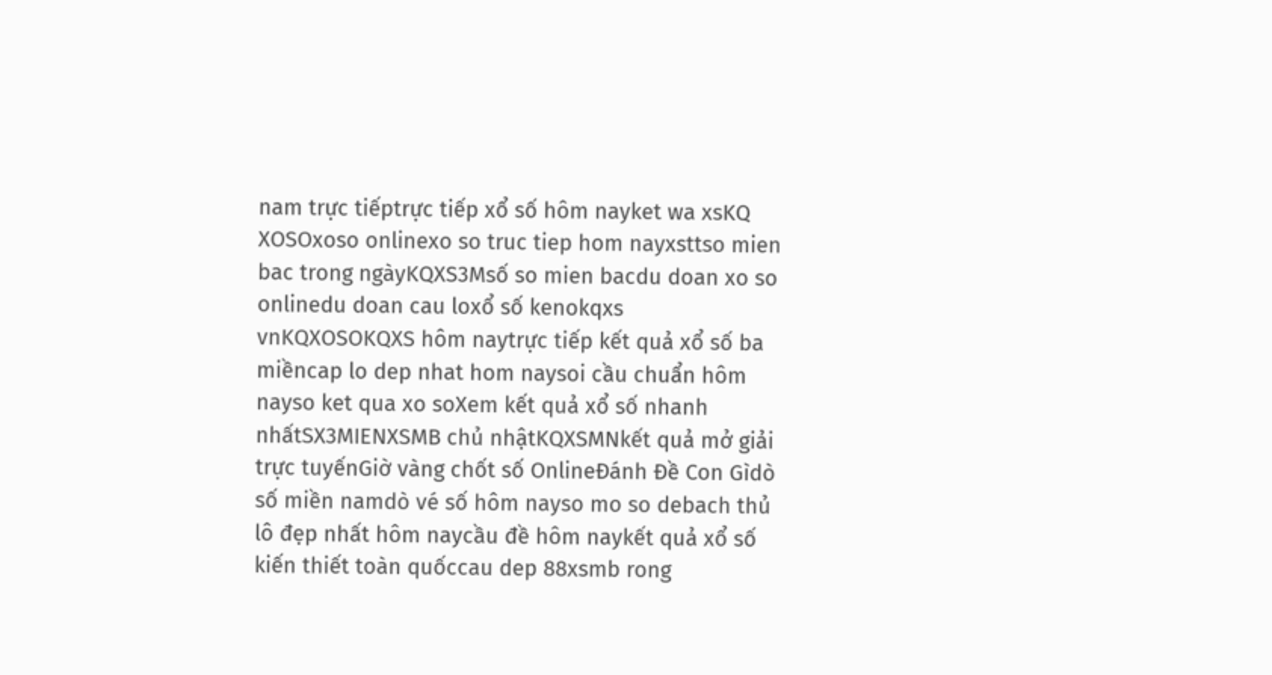nam trực tiếptrực tiếp xổ số hôm nayket wa xsKQ XOSOxoso onlinexo so truc tiep hom nayxsttso mien bac trong ngàyKQXS3Msố so mien bacdu doan xo so onlinedu doan cau loxổ số kenokqxs vnKQXOSOKQXS hôm naytrực tiếp kết quả xổ số ba miềncap lo dep nhat hom naysoi cầu chuẩn hôm nayso ket qua xo soXem kết quả xổ số nhanh nhấtSX3MIENXSMB chủ nhậtKQXSMNkết quả mở giải trực tuyếnGiờ vàng chốt số OnlineĐánh Đề Con Gìdò số miền namdò vé số hôm nayso mo so debach thủ lô đẹp nhất hôm naycầu đề hôm naykết quả xổ số kiến thiết toàn quốccau dep 88xsmb rong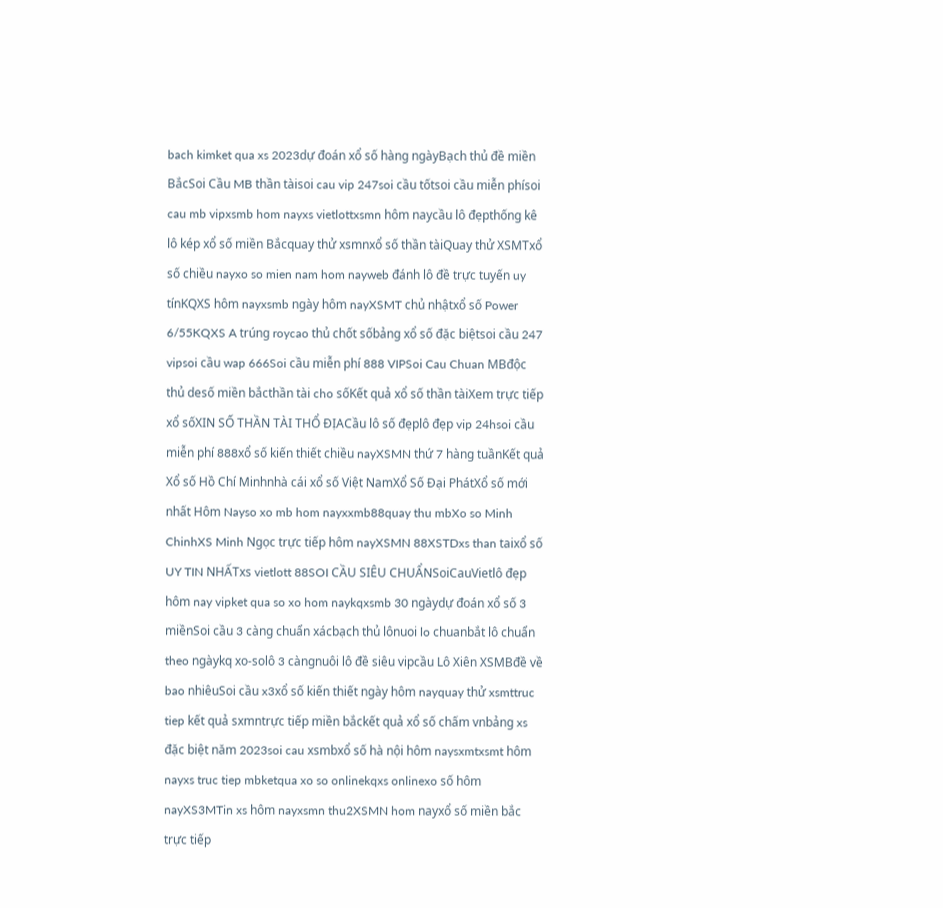bach kimket qua xs 2023dự đoán xổ số hàng ngàyBạch thủ đề miền BắcSoi Cầu MB thần tàisoi cau vip 247soi cầu tốtsoi cầu miễn phísoi cau mb vipxsmb hom nayxs vietlottxsmn hôm naycầu lô đẹpthống kê lô kép xổ số miền Bắcquay thử xsmnxổ số thần tàiQuay thử XSMTxổ số chiều nayxo so mien nam hom nayweb đánh lô đề trực tuyến uy tínKQXS hôm nayxsmb ngày hôm nayXSMT chủ nhậtxổ số Power 6/55KQXS A trúng roycao thủ chốt sốbảng xổ số đặc biệtsoi cầu 247 vipsoi cầu wap 666Soi cầu miễn phí 888 VIPSoi Cau Chuan MBđộc thủ desố miền bắcthần tài cho sốKết quả xổ số thần tàiXem trực tiếp xổ sốXIN SỐ THẦN TÀI THỔ ĐỊACầu lô số đẹplô đẹp vip 24hsoi cầu miễn phí 888xổ số kiến thiết chiều nayXSMN thứ 7 hàng tuầnKết quả Xổ số Hồ Chí Minhnhà cái xổ số Việt NamXổ Số Đại PhátXổ số mới nhất Hôm Nayso xo mb hom nayxxmb88quay thu mbXo so Minh ChinhXS Minh Ngọc trực tiếp hôm nayXSMN 88XSTDxs than taixổ số UY TIN NHẤTxs vietlott 88SOI CẦU SIÊU CHUẨNSoiCauVietlô đẹp hôm nay vipket qua so xo hom naykqxsmb 30 ngàydự đoán xổ số 3 miềnSoi cầu 3 càng chuẩn xácbạch thủ lônuoi lo chuanbắt lô chuẩn theo ngàykq xo-solô 3 càngnuôi lô đề siêu vipcầu Lô Xiên XSMBđề về bao nhiêuSoi cầu x3xổ số kiến thiết ngày hôm nayquay thử xsmttruc tiep kết quả sxmntrực tiếp miền bắckết quả xổ số chấm vnbảng xs đặc biệt năm 2023soi cau xsmbxổ số hà nội hôm naysxmtxsmt hôm nayxs truc tiep mbketqua xo so onlinekqxs onlinexo số hôm nayXS3MTin xs hôm nayxsmn thu2XSMN hom nayxổ số miền bắc trực tiếp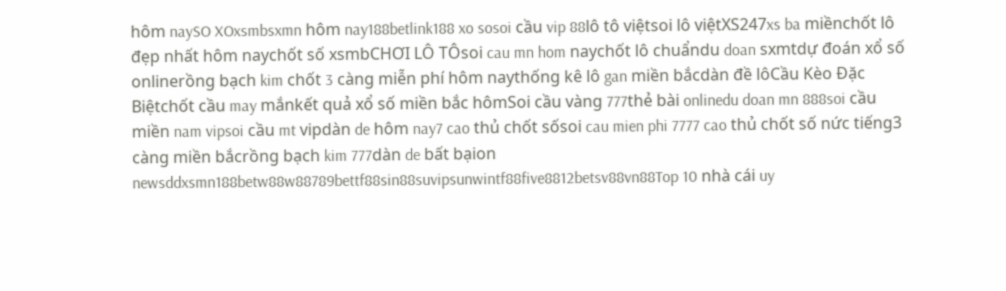hôm naySO XOxsmbsxmn hôm nay188betlink188 xo sosoi cầu vip 88lô tô việtsoi lô việtXS247xs ba miềnchốt lô đẹp nhất hôm naychốt số xsmbCHƠI LÔ TÔsoi cau mn hom naychốt lô chuẩndu doan sxmtdự đoán xổ số onlinerồng bạch kim chốt 3 càng miễn phí hôm naythống kê lô gan miền bắcdàn đề lôCầu Kèo Đặc Biệtchốt cầu may mắnkết quả xổ số miền bắc hômSoi cầu vàng 777thẻ bài onlinedu doan mn 888soi cầu miền nam vipsoi cầu mt vipdàn de hôm nay7 cao thủ chốt sốsoi cau mien phi 7777 cao thủ chốt số nức tiếng3 càng miền bắcrồng bạch kim 777dàn de bất bạion newsddxsmn188betw88w88789bettf88sin88suvipsunwintf88five8812betsv88vn88Top 10 nhà cái uy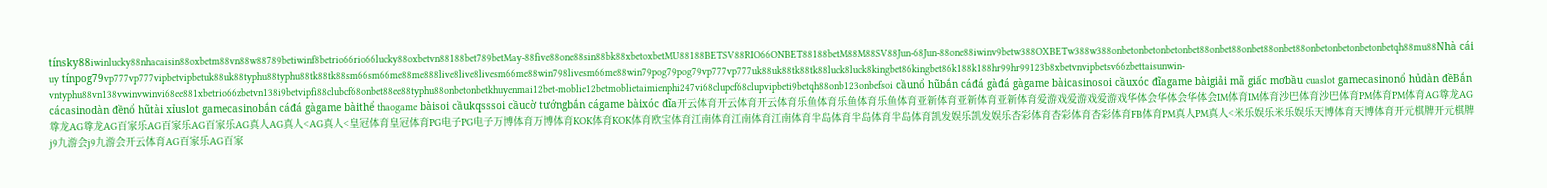tínsky88iwinlucky88nhacaisin88oxbetm88vn88w88789betiwinf8betrio66rio66lucky88oxbetvn88188bet789betMay-88five88one88sin88bk88xbetoxbetMU88188BETSV88RIO66ONBET88188betM88M88SV88Jun-68Jun-88one88iwinv9betw388OXBETw388w388onbetonbetonbetonbet88onbet88onbet88onbet88onbetonbetonbetonbetqh88mu88Nhà cái uy tínpog79vp777vp777vipbetvipbetuk88uk88typhu88typhu88tk88tk88sm66sm66me88me888live8live8livesm66me88win798livesm66me88win79pog79pog79vp777vp777uk88uk88tk88tk88luck8luck8kingbet86kingbet86k188k188hr99hr99123b8xbetvnvipbetsv66zbettaisunwin-vntyphu88vn138vwinvwinvi68ee881xbetrio66zbetvn138i9betvipfi88clubcf68onbet88ee88typhu88onbetonbetkhuyenmai12bet-moblie12betmoblietaimienphi247vi68clupcf68clupvipbeti9betqh88onb123onbefsoi cầunổ hũbắn cáđá gàđá gàgame bàicasinosoi cầuxóc đĩagame bàigiải mã giấc mơbầu cuaslot gamecasinonổ hủdàn đềBắn cácasinodàn đềnổ hũtài xỉuslot gamecasinobắn cáđá gàgame bàithể thaogame bàisoi cầukqsssoi cầucờ tướngbắn cágame bàixóc đĩa开云体育开云体育开云体育乐鱼体育乐鱼体育乐鱼体育亚新体育亚新体育亚新体育爱游戏爱游戏爱游戏华体会华体会华体会IM体育IM体育沙巴体育沙巴体育PM体育PM体育AG尊龙AG尊龙AG尊龙AG百家乐AG百家乐AG百家乐AG真人AG真人<AG真人<皇冠体育皇冠体育PG电子PG电子万博体育万博体育KOK体育KOK体育欧宝体育江南体育江南体育江南体育半岛体育半岛体育半岛体育凯发娱乐凯发娱乐杏彩体育杏彩体育杏彩体育FB体育PM真人PM真人<米乐娱乐米乐娱乐天博体育天博体育开元棋牌开元棋牌j9九游会j9九游会开云体育AG百家乐AG百家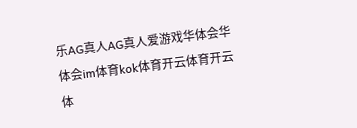乐AG真人AG真人爱游戏华体会华体会im体育kok体育开云体育开云体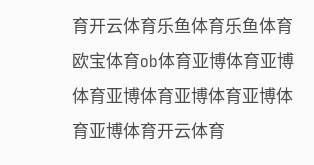育开云体育乐鱼体育乐鱼体育欧宝体育ob体育亚博体育亚博体育亚博体育亚博体育亚博体育亚博体育开云体育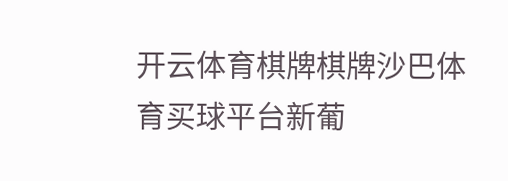开云体育棋牌棋牌沙巴体育买球平台新葡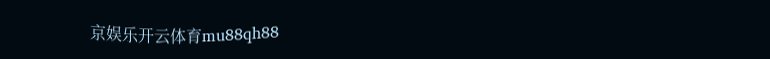京娱乐开云体育mu88qh88